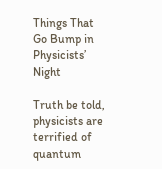Things That Go Bump in Physicists’ Night

Truth be told, physicists are terrified of quantum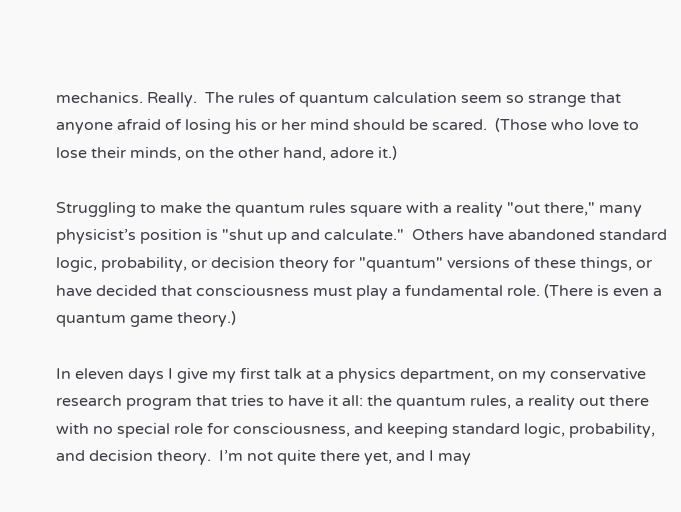mechanics. Really.  The rules of quantum calculation seem so strange that anyone afraid of losing his or her mind should be scared.  (Those who love to lose their minds, on the other hand, adore it.)

Struggling to make the quantum rules square with a reality "out there," many physicist’s position is "shut up and calculate."  Others have abandoned standard logic, probability, or decision theory for "quantum" versions of these things, or have decided that consciousness must play a fundamental role. (There is even a quantum game theory.)

In eleven days I give my first talk at a physics department, on my conservative research program that tries to have it all: the quantum rules, a reality out there with no special role for consciousness, and keeping standard logic, probability, and decision theory.  I’m not quite there yet, and I may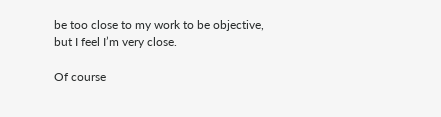be too close to my work to be objective, but I feel I’m very close.

Of course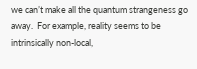we can’t make all the quantum strangeness go away.  For example, reality seems to be intrinsically non-local,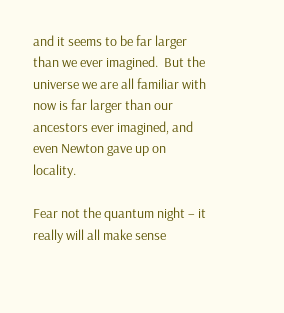and it seems to be far larger than we ever imagined.  But the universe we are all familiar with now is far larger than our ancestors ever imagined, and even Newton gave up on locality.

Fear not the quantum night – it really will all make sense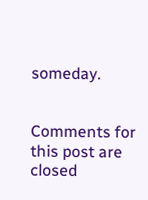someday.


Comments for this post are closed